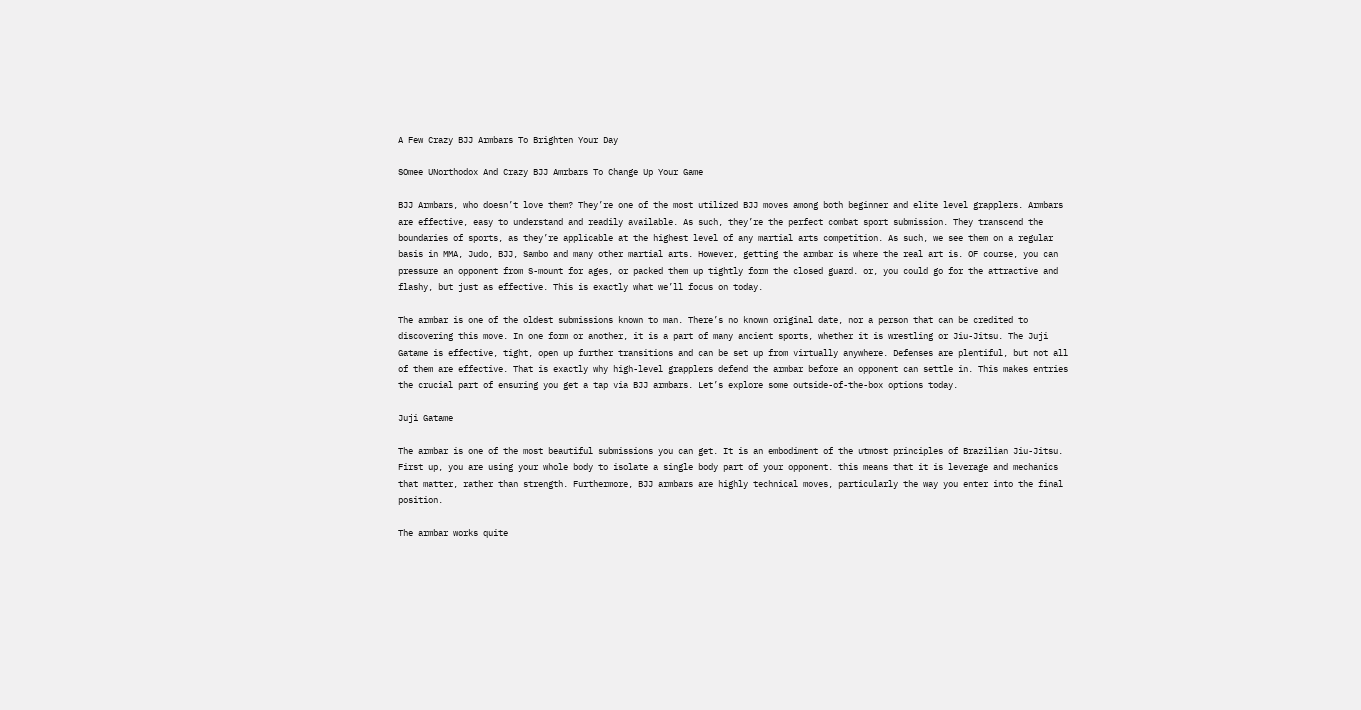A Few Crazy BJJ Armbars To Brighten Your Day

SOmee UNorthodox And Crazy BJJ Amrbars To Change Up Your Game

BJJ Armbars, who doesn’t love them? They’re one of the most utilized BJJ moves among both beginner and elite level grapplers. Armbars are effective, easy to understand and readily available. As such, they’re the perfect combat sport submission. They transcend the boundaries of sports, as they’re applicable at the highest level of any martial arts competition. As such, we see them on a regular basis in MMA, Judo, BJJ, Sambo and many other martial arts. However, getting the armbar is where the real art is. OF course, you can pressure an opponent from S-mount for ages, or packed them up tightly form the closed guard. or, you could go for the attractive and flashy, but just as effective. This is exactly what we’ll focus on today.

The armbar is one of the oldest submissions known to man. There’s no known original date, nor a person that can be credited to discovering this move. In one form or another, it is a part of many ancient sports, whether it is wrestling or Jiu-Jitsu. The Juji Gatame is effective, tight, open up further transitions and can be set up from virtually anywhere. Defenses are plentiful, but not all of them are effective. That is exactly why high-level grapplers defend the armbar before an opponent can settle in. This makes entries the crucial part of ensuring you get a tap via BJJ armbars. Let’s explore some outside-of-the-box options today.

Juji Gatame

The armbar is one of the most beautiful submissions you can get. It is an embodiment of the utmost principles of Brazilian Jiu-Jitsu. First up, you are using your whole body to isolate a single body part of your opponent. this means that it is leverage and mechanics that matter, rather than strength. Furthermore, BJJ armbars are highly technical moves, particularly the way you enter into the final position.

The armbar works quite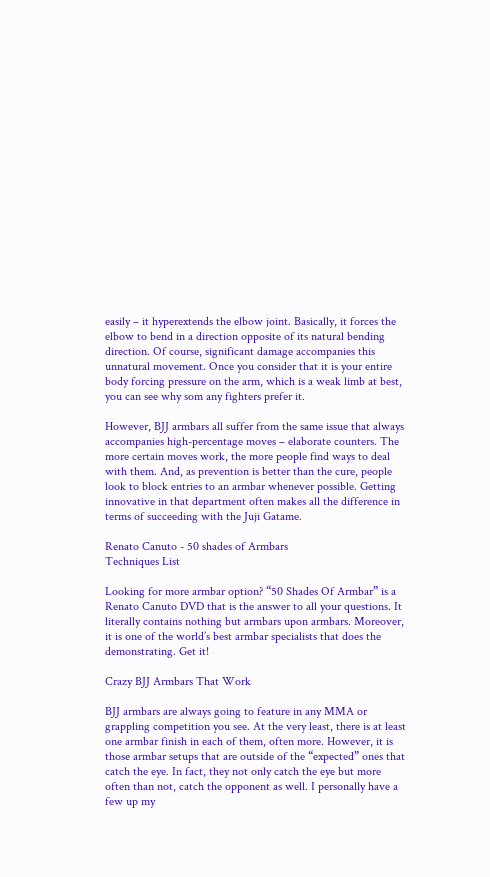easily – it hyperextends the elbow joint. Basically, it forces the elbow to bend in a direction opposite of its natural bending direction. Of course, significant damage accompanies this unnatural movement. Once you consider that it is your entire body forcing pressure on the arm, which is a weak limb at best, you can see why som any fighters prefer it.

However, BJJ armbars all suffer from the same issue that always accompanies high-percentage moves – elaborate counters. The more certain moves work, the more people find ways to deal with them. And, as prevention is better than the cure, people look to block entries to an armbar whenever possible. Getting innovative in that department often makes all the difference in terms of succeeding with the Juji Gatame.

Renato Canuto - 50 shades of Armbars
Techniques List

Looking for more armbar option? “50 Shades Of Armbar” is a Renato Canuto DVD that is the answer to all your questions. It literally contains nothing but armbars upon armbars. Moreover, it is one of the world’s best armbar specialists that does the demonstrating. Get it!

Crazy BJJ Armbars That Work

BJJ armbars are always going to feature in any MMA or grappling competition you see. At the very least, there is at least one armbar finish in each of them, often more. However, it is those armbar setups that are outside of the “expected” ones that catch the eye. In fact, they not only catch the eye but more often than not, catch the opponent as well. I personally have a few up my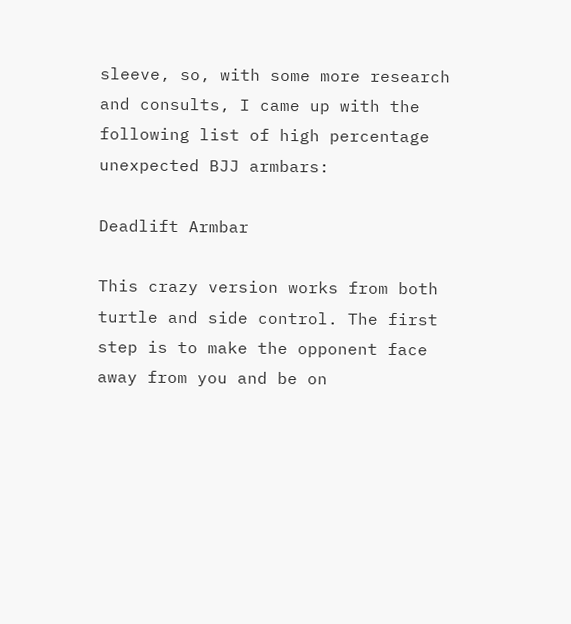sleeve, so, with some more research and consults, I came up with the following list of high percentage unexpected BJJ armbars:

Deadlift Armbar

This crazy version works from both turtle and side control. The first step is to make the opponent face away from you and be on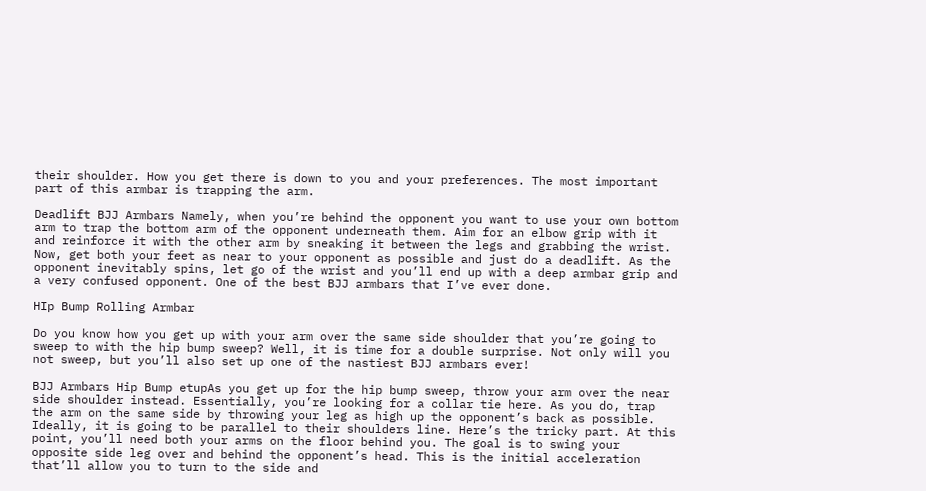their shoulder. How you get there is down to you and your preferences. The most important part of this armbar is trapping the arm.

Deadlift BJJ Armbars Namely, when you’re behind the opponent you want to use your own bottom arm to trap the bottom arm of the opponent underneath them. Aim for an elbow grip with it and reinforce it with the other arm by sneaking it between the legs and grabbing the wrist. Now, get both your feet as near to your opponent as possible and just do a deadlift. As the opponent inevitably spins, let go of the wrist and you’ll end up with a deep armbar grip and a very confused opponent. One of the best BJJ armbars that I’ve ever done.

HIp Bump Rolling Armbar

Do you know how you get up with your arm over the same side shoulder that you’re going to sweep to with the hip bump sweep? Well, it is time for a double surprise. Not only will you not sweep, but you’ll also set up one of the nastiest BJJ armbars ever!

BJJ Armbars Hip Bump etupAs you get up for the hip bump sweep, throw your arm over the near side shoulder instead. Essentially, you’re looking for a collar tie here. As you do, trap the arm on the same side by throwing your leg as high up the opponent’s back as possible. Ideally, it is going to be parallel to their shoulders line. Here’s the tricky part. At this point, you’ll need both your arms on the floor behind you. The goal is to swing your opposite side leg over and behind the opponent’s head. This is the initial acceleration that’ll allow you to turn to the side and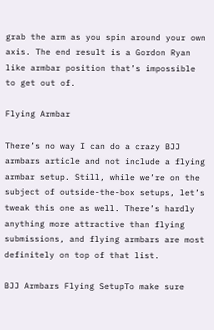grab the arm as you spin around your own axis. The end result is a Gordon Ryan like armbar position that’s impossible to get out of.

Flying Armbar

There’s no way I can do a crazy BJJ armbars article and not include a flying armbar setup. Still, while we’re on the subject of outside-the-box setups, let’s tweak this one as well. There’s hardly anything more attractive than flying submissions, and flying armbars are most definitely on top of that list.

BJJ Armbars Flying SetupTo make sure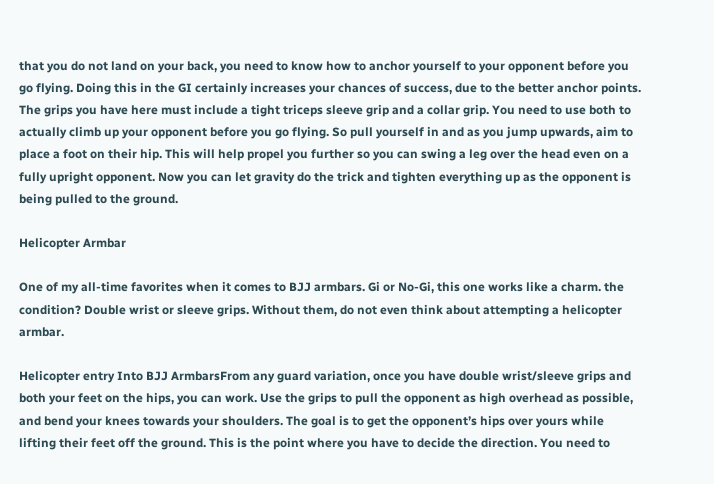that you do not land on your back, you need to know how to anchor yourself to your opponent before you go flying. Doing this in the GI certainly increases your chances of success, due to the better anchor points. The grips you have here must include a tight triceps sleeve grip and a collar grip. You need to use both to actually climb up your opponent before you go flying. So pull yourself in and as you jump upwards, aim to place a foot on their hip. This will help propel you further so you can swing a leg over the head even on a fully upright opponent. Now you can let gravity do the trick and tighten everything up as the opponent is being pulled to the ground.

Helicopter Armbar

One of my all-time favorites when it comes to BJJ armbars. Gi or No-Gi, this one works like a charm. the condition? Double wrist or sleeve grips. Without them, do not even think about attempting a helicopter armbar.

Helicopter entry Into BJJ ArmbarsFrom any guard variation, once you have double wrist/sleeve grips and both your feet on the hips, you can work. Use the grips to pull the opponent as high overhead as possible, and bend your knees towards your shoulders. The goal is to get the opponent’s hips over yours while lifting their feet off the ground. This is the point where you have to decide the direction. You need to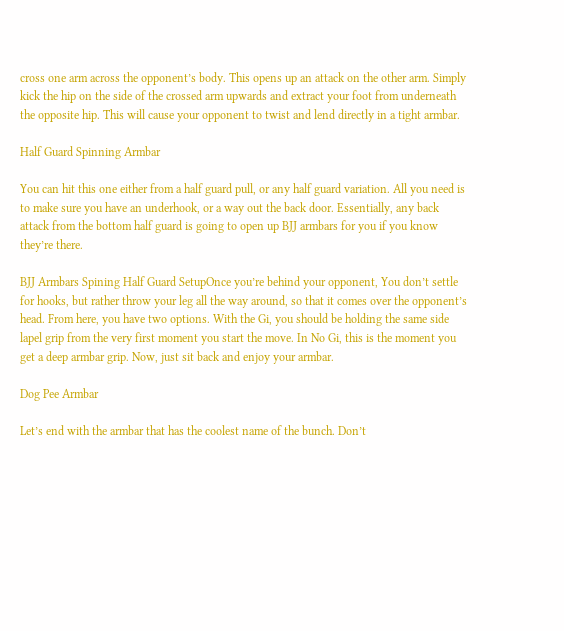cross one arm across the opponent’s body. This opens up an attack on the other arm. Simply kick the hip on the side of the crossed arm upwards and extract your foot from underneath the opposite hip. This will cause your opponent to twist and lend directly in a tight armbar.

Half Guard Spinning Armbar

You can hit this one either from a half guard pull, or any half guard variation. All you need is to make sure you have an underhook, or a way out the back door. Essentially, any back attack from the bottom half guard is going to open up BJJ armbars for you if you know they’re there.

BJJ Armbars Spining Half Guard SetupOnce you’re behind your opponent, You don’t settle for hooks, but rather throw your leg all the way around, so that it comes over the opponent’s head. From here, you have two options. With the Gi, you should be holding the same side lapel grip from the very first moment you start the move. In No Gi, this is the moment you get a deep armbar grip. Now, just sit back and enjoy your armbar.

Dog Pee Armbar

Let’s end with the armbar that has the coolest name of the bunch. Don’t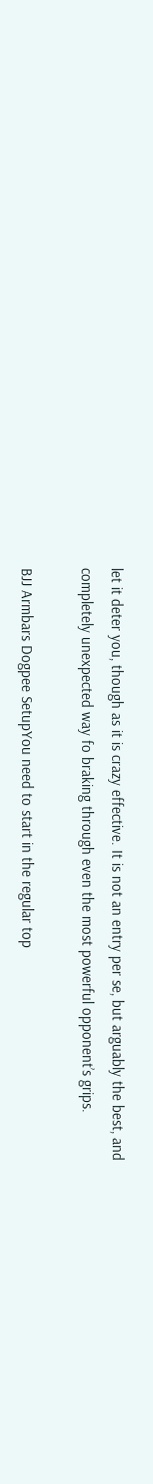let it deter you, though as it is crazy effective. It is not an entry per se, but arguably the best, and completely unexpected way fo braking through even the most powerful opponent’s grips.

BJJ Armbars Dogpee SetupYou need to start in the regular top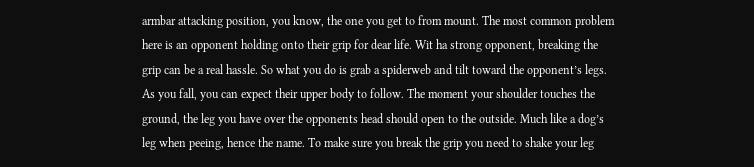armbar attacking position, you know, the one you get to from mount. The most common problem here is an opponent holding onto their grip for dear life. Wit ha strong opponent, breaking the grip can be a real hassle. So what you do is grab a spiderweb and tilt toward the opponent’s legs. As you fall, you can expect their upper body to follow. The moment your shoulder touches the ground, the leg you have over the opponents head should open to the outside. Much like a dog’s leg when peeing, hence the name. To make sure you break the grip you need to shake your leg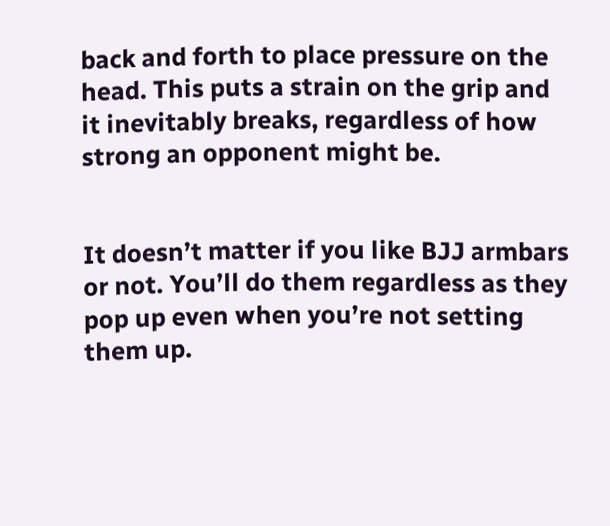back and forth to place pressure on the head. This puts a strain on the grip and it inevitably breaks, regardless of how strong an opponent might be.


It doesn’t matter if you like BJJ armbars or not. You’ll do them regardless as they pop up even when you’re not setting them up.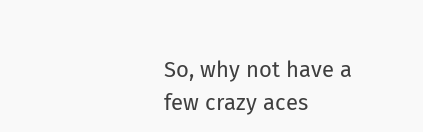So, why not have a few crazy aces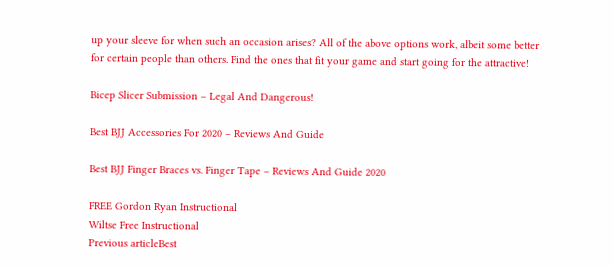up your sleeve for when such an occasion arises? All of the above options work, albeit some better for certain people than others. Find the ones that fit your game and start going for the attractive!

Bicep Slicer Submission – Legal And Dangerous!

Best BJJ Accessories For 2020 – Reviews And Guide

Best BJJ Finger Braces vs. Finger Tape – Reviews And Guide 2020

FREE Gordon Ryan Instructional
Wiltse Free Instructional
Previous articleBest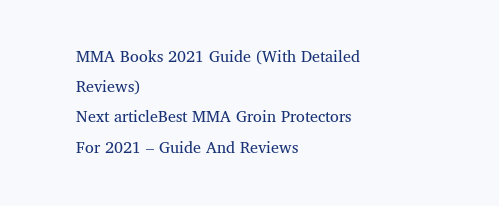MMA Books 2021 Guide (With Detailed Reviews)
Next articleBest MMA Groin Protectors For 2021 – Guide And Reviews